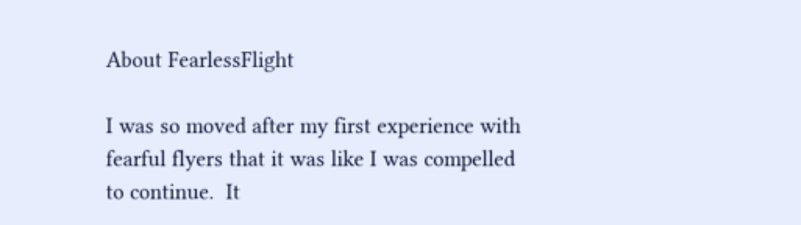About FearlessFlight

I was so moved after my first experience with fearful flyers that it was like I was compelled to continue.  It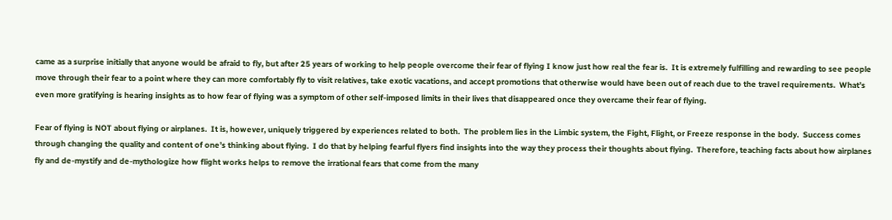came as a surprise initially that anyone would be afraid to fly, but after 25 years of working to help people overcome their fear of flying I know just how real the fear is.  It is extremely fulfilling and rewarding to see people move through their fear to a point where they can more comfortably fly to visit relatives, take exotic vacations, and accept promotions that otherwise would have been out of reach due to the travel requirements.  What’s even more gratifying is hearing insights as to how fear of flying was a symptom of other self-imposed limits in their lives that disappeared once they overcame their fear of flying.

Fear of flying is NOT about flying or airplanes.  It is, however, uniquely triggered by experiences related to both.  The problem lies in the Limbic system, the Fight, Flight, or Freeze response in the body.  Success comes through changing the quality and content of one’s thinking about flying.  I do that by helping fearful flyers find insights into the way they process their thoughts about flying.  Therefore, teaching facts about how airplanes fly and de-mystify and de-mythologize how flight works helps to remove the irrational fears that come from the many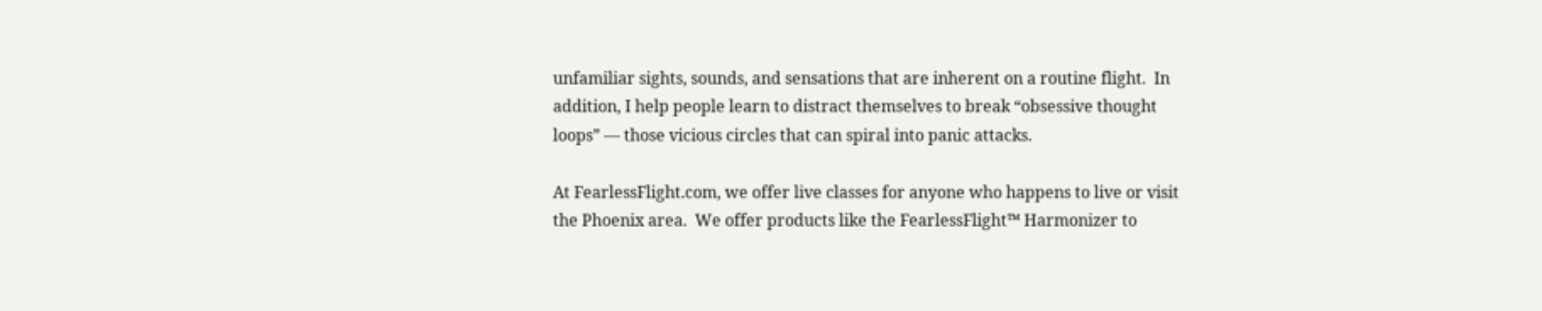unfamiliar sights, sounds, and sensations that are inherent on a routine flight.  In addition, I help people learn to distract themselves to break “obsessive thought loops” — those vicious circles that can spiral into panic attacks.

At FearlessFlight.com, we offer live classes for anyone who happens to live or visit the Phoenix area.  We offer products like the FearlessFlight™ Harmonizer to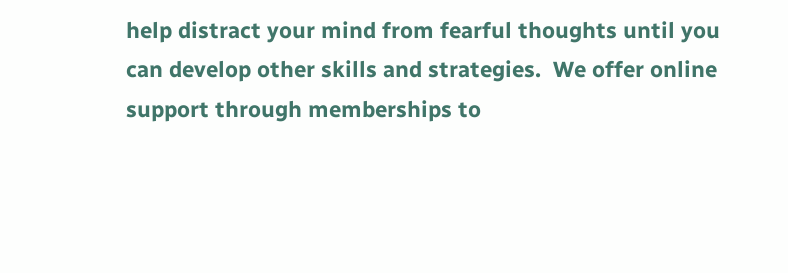help distract your mind from fearful thoughts until you can develop other skills and strategies.  We offer online support through memberships to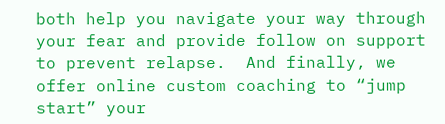both help you navigate your way through your fear and provide follow on support to prevent relapse.  And finally, we offer online custom coaching to “jump start” your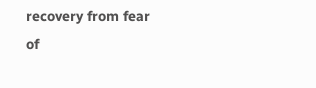recovery from fear of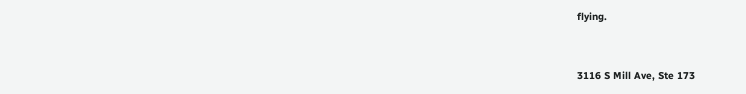flying.


3116 S Mill Ave, Ste 173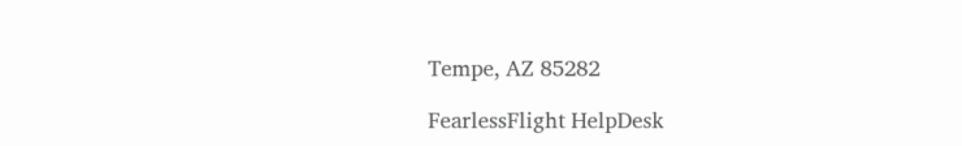Tempe, AZ 85282

FearlessFlight HelpDesk